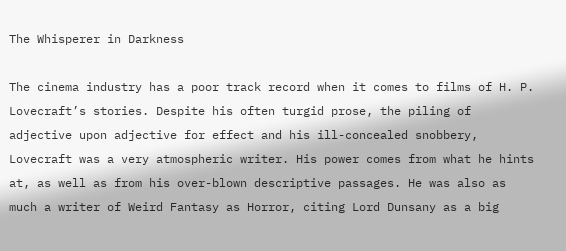The Whisperer in Darkness

The cinema industry has a poor track record when it comes to films of H. P. Lovecraft’s stories. Despite his often turgid prose, the piling of adjective upon adjective for effect and his ill-concealed snobbery, Lovecraft was a very atmospheric writer. His power comes from what he hints at, as well as from his over-blown descriptive passages. He was also as much a writer of Weird Fantasy as Horror, citing Lord Dunsany as a big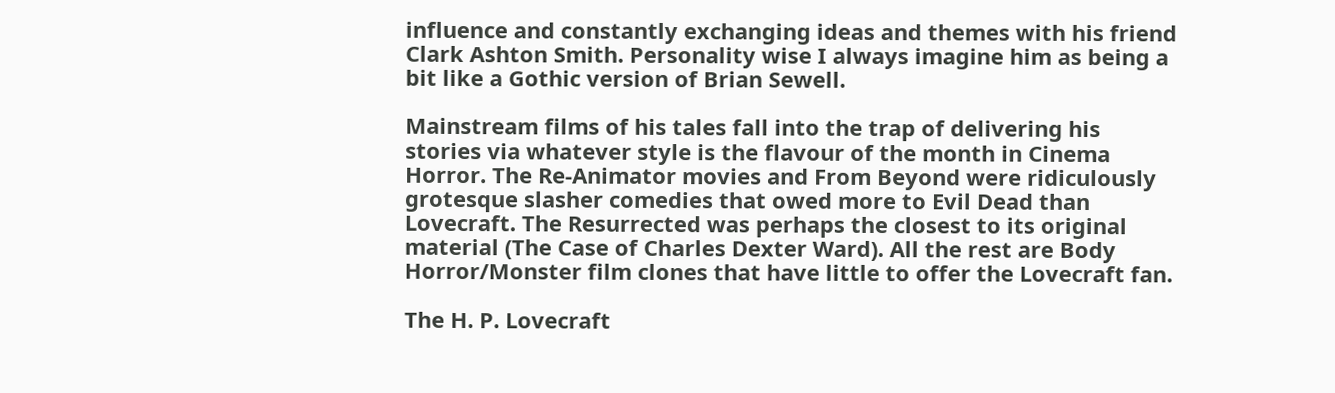influence and constantly exchanging ideas and themes with his friend Clark Ashton Smith. Personality wise I always imagine him as being a bit like a Gothic version of Brian Sewell.

Mainstream films of his tales fall into the trap of delivering his stories via whatever style is the flavour of the month in Cinema Horror. The Re-Animator movies and From Beyond were ridiculously grotesque slasher comedies that owed more to Evil Dead than Lovecraft. The Resurrected was perhaps the closest to its original material (The Case of Charles Dexter Ward). All the rest are Body Horror/Monster film clones that have little to offer the Lovecraft fan.

The H. P. Lovecraft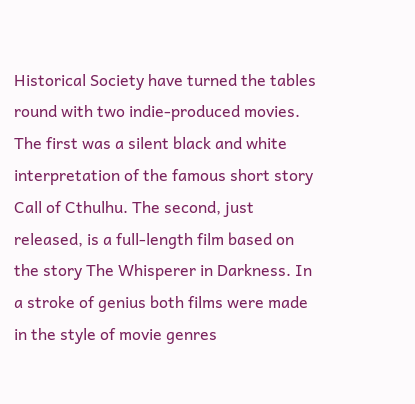Historical Society have turned the tables round with two indie-produced movies. The first was a silent black and white interpretation of the famous short story Call of Cthulhu. The second, just released, is a full-length film based on the story The Whisperer in Darkness. In a stroke of genius both films were made in the style of movie genres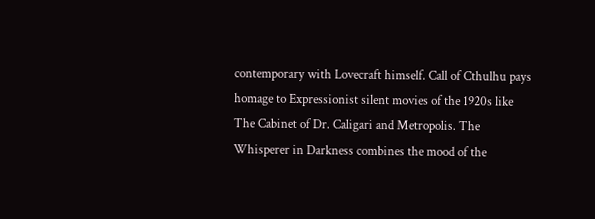contemporary with Lovecraft himself. Call of Cthulhu pays homage to Expressionist silent movies of the 1920s like The Cabinet of Dr. Caligari and Metropolis. The Whisperer in Darkness combines the mood of the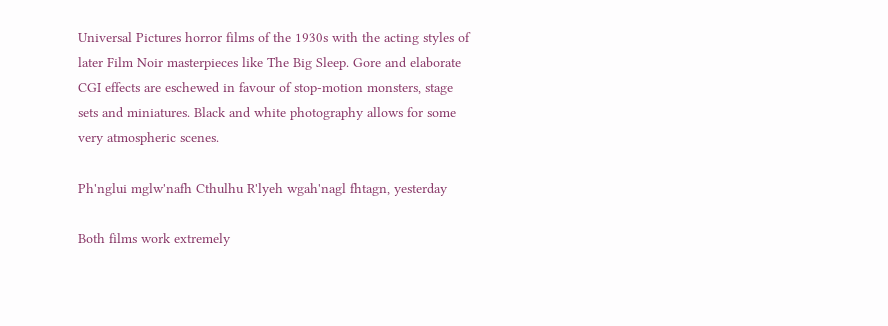Universal Pictures horror films of the 1930s with the acting styles of later Film Noir masterpieces like The Big Sleep. Gore and elaborate CGI effects are eschewed in favour of stop-motion monsters, stage sets and miniatures. Black and white photography allows for some very atmospheric scenes.

Ph'nglui mglw'nafh Cthulhu R'lyeh wgah'nagl fhtagn, yesterday

Both films work extremely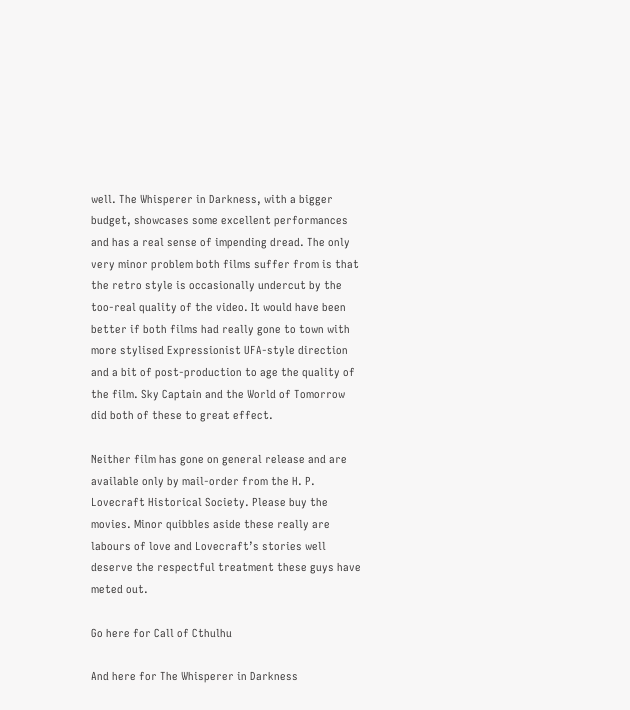well. The Whisperer in Darkness, with a bigger budget, showcases some excellent performances and has a real sense of impending dread. The only very minor problem both films suffer from is that the retro style is occasionally undercut by the too-real quality of the video. It would have been better if both films had really gone to town with more stylised Expressionist UFA-style direction and a bit of post-production to age the quality of the film. Sky Captain and the World of Tomorrow did both of these to great effect.

Neither film has gone on general release and are available only by mail-order from the H. P. Lovecraft Historical Society. Please buy the movies. Minor quibbles aside these really are labours of love and Lovecraft’s stories well deserve the respectful treatment these guys have meted out.

Go here for Call of Cthulhu

And here for The Whisperer in Darkness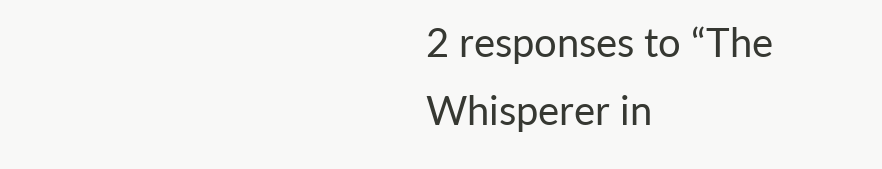2 responses to “The Whisperer in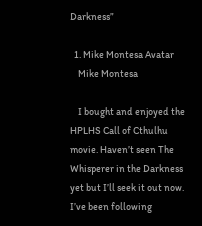Darkness”

  1. Mike Montesa Avatar
    Mike Montesa

    I bought and enjoyed the HPLHS Call of Cthulhu movie. Haven’t seen The Whisperer in the Darkness yet but I’ll seek it out now. I’ve been following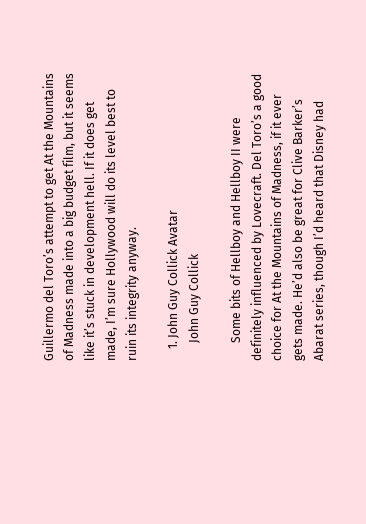Guillermo del Toro’s attempt to get At the Mountains of Madness made into a big budget film, but it seems like it’s stuck in development hell. If it does get made, I’m sure Hollywood will do its level best to ruin its integrity anyway.

    1. John Guy Collick Avatar
      John Guy Collick

      Some bits of Hellboy and Hellboy II were definitely influenced by Lovecraft. Del Toro’s a good choice for At the Mountains of Madness, if it ever gets made. He’d also be great for Clive Barker’s Abarat series, though I’d heard that Disney had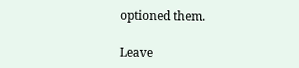optioned them.

Leave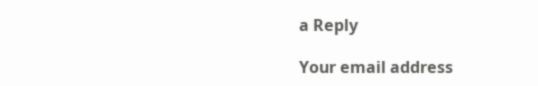a Reply

Your email address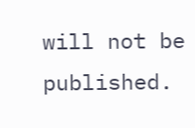will not be published.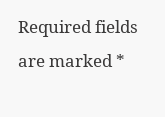Required fields are marked *